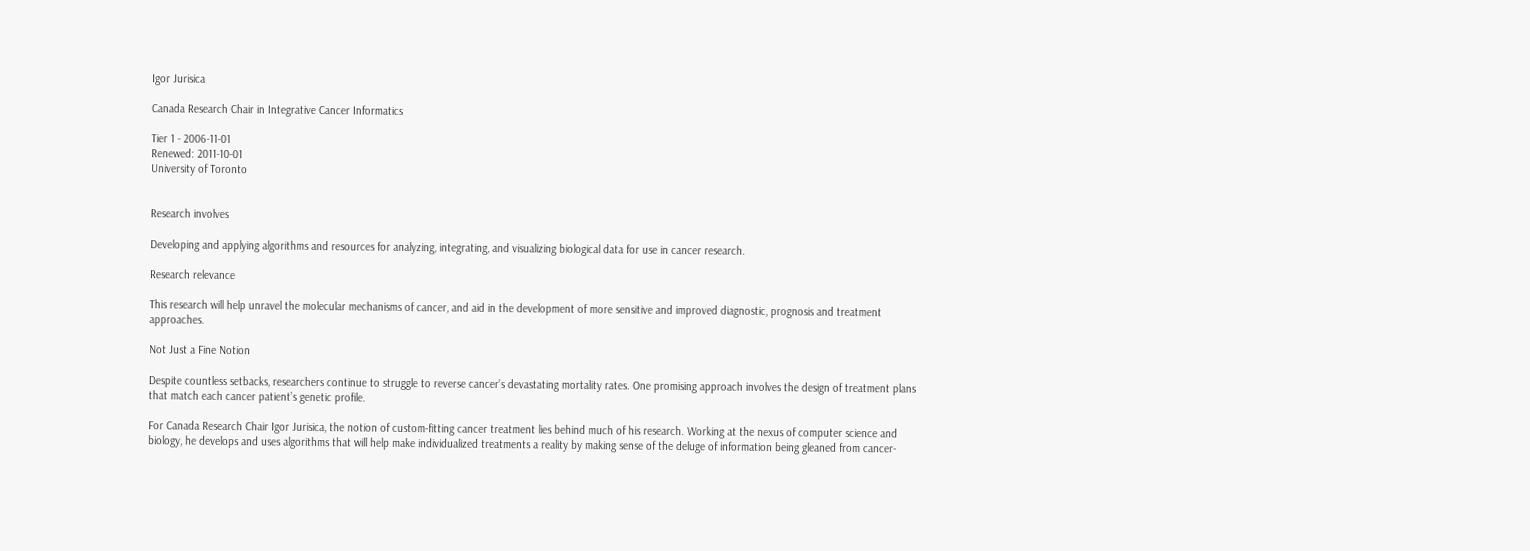Igor Jurisica

Canada Research Chair in Integrative Cancer Informatics

Tier 1 - 2006-11-01
Renewed: 2011-10-01
University of Toronto


Research involves

Developing and applying algorithms and resources for analyzing, integrating, and visualizing biological data for use in cancer research.

Research relevance

This research will help unravel the molecular mechanisms of cancer, and aid in the development of more sensitive and improved diagnostic, prognosis and treatment approaches.

Not Just a Fine Notion

Despite countless setbacks, researchers continue to struggle to reverse cancer’s devastating mortality rates. One promising approach involves the design of treatment plans that match each cancer patient’s genetic profile.

For Canada Research Chair Igor Jurisica, the notion of custom-fitting cancer treatment lies behind much of his research. Working at the nexus of computer science and biology, he develops and uses algorithms that will help make individualized treatments a reality by making sense of the deluge of information being gleaned from cancer-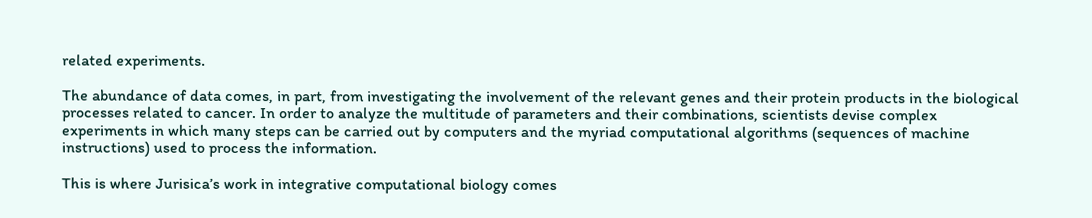related experiments.

The abundance of data comes, in part, from investigating the involvement of the relevant genes and their protein products in the biological processes related to cancer. In order to analyze the multitude of parameters and their combinations, scientists devise complex experiments in which many steps can be carried out by computers and the myriad computational algorithms (sequences of machine instructions) used to process the information.

This is where Jurisica’s work in integrative computational biology comes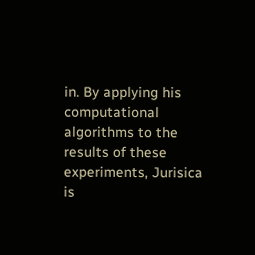in. By applying his computational algorithms to the results of these experiments, Jurisica is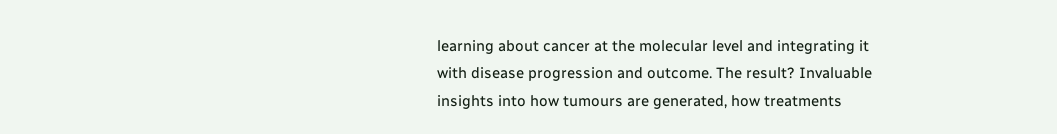learning about cancer at the molecular level and integrating it with disease progression and outcome. The result? Invaluable insights into how tumours are generated, how treatments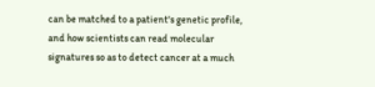can be matched to a patient's genetic profile, and how scientists can read molecular signatures so as to detect cancer at a much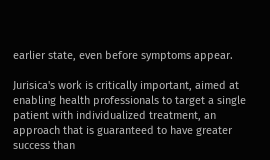earlier state, even before symptoms appear.

Jurisica's work is critically important, aimed at enabling health professionals to target a single patient with individualized treatment, an approach that is guaranteed to have greater success than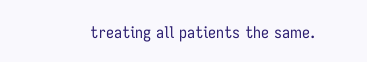treating all patients the same.